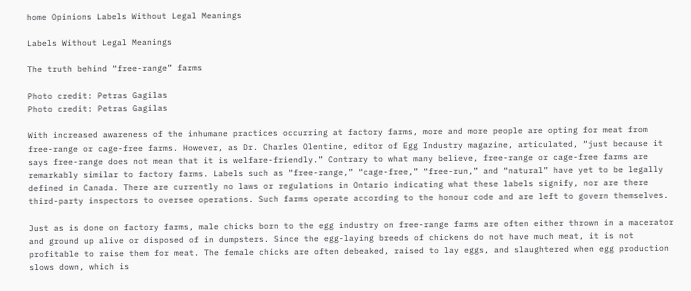home Opinions Labels Without Legal Meanings

Labels Without Legal Meanings

The truth behind “free-range” farms

Photo credit: Petras Gagilas
Photo credit: Petras Gagilas

With increased awareness of the inhumane practices occurring at factory farms, more and more people are opting for meat from free-range or cage-free farms. However, as Dr. Charles Olentine, editor of Egg Industry magazine, articulated, “just because it says free-range does not mean that it is welfare-friendly.” Contrary to what many believe, free-range or cage-free farms are remarkably similar to factory farms. Labels such as “free-range,” “cage-free,” “free-run,” and “natural” have yet to be legally defined in Canada. There are currently no laws or regulations in Ontario indicating what these labels signify, nor are there third-party inspectors to oversee operations. Such farms operate according to the honour code and are left to govern themselves.

Just as is done on factory farms, male chicks born to the egg industry on free-range farms are often either thrown in a macerator and ground up alive or disposed of in dumpsters. Since the egg-laying breeds of chickens do not have much meat, it is not profitable to raise them for meat. The female chicks are often debeaked, raised to lay eggs, and slaughtered when egg production slows down, which is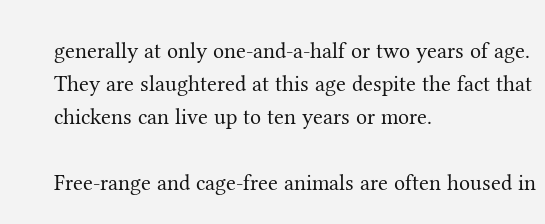generally at only one-and-a-half or two years of age. They are slaughtered at this age despite the fact that chickens can live up to ten years or more.

Free-range and cage-free animals are often housed in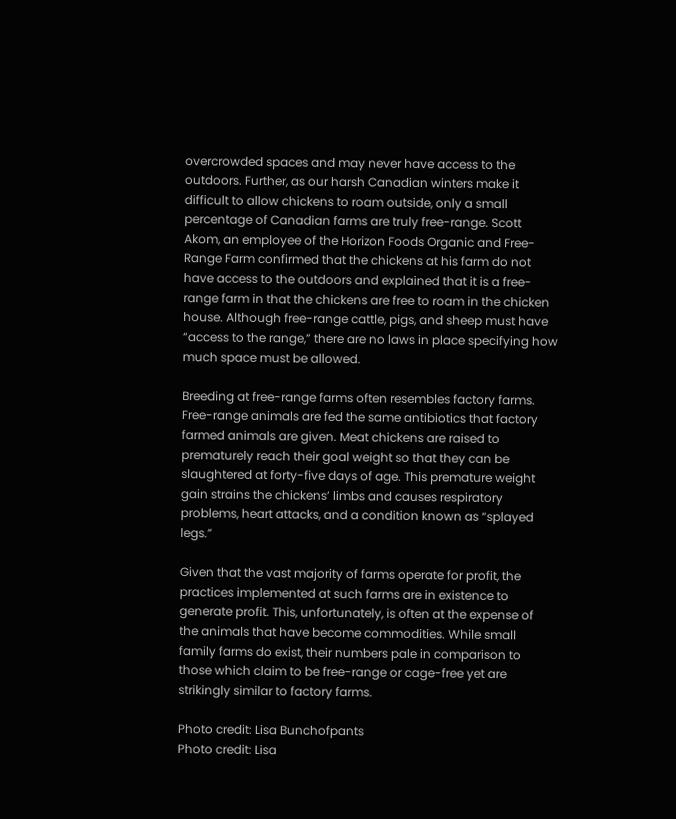overcrowded spaces and may never have access to the outdoors. Further, as our harsh Canadian winters make it difficult to allow chickens to roam outside, only a small percentage of Canadian farms are truly free-range. Scott Akom, an employee of the Horizon Foods Organic and Free-Range Farm confirmed that the chickens at his farm do not have access to the outdoors and explained that it is a free-range farm in that the chickens are free to roam in the chicken house. Although free-range cattle, pigs, and sheep must have “access to the range,” there are no laws in place specifying how much space must be allowed.

Breeding at free-range farms often resembles factory farms. Free-range animals are fed the same antibiotics that factory farmed animals are given. Meat chickens are raised to prematurely reach their goal weight so that they can be slaughtered at forty-five days of age. This premature weight gain strains the chickens’ limbs and causes respiratory problems, heart attacks, and a condition known as “splayed legs.”

Given that the vast majority of farms operate for profit, the practices implemented at such farms are in existence to generate profit. This, unfortunately, is often at the expense of the animals that have become commodities. While small family farms do exist, their numbers pale in comparison to those which claim to be free-range or cage-free yet are strikingly similar to factory farms.

Photo credit: Lisa Bunchofpants
Photo credit: Lisa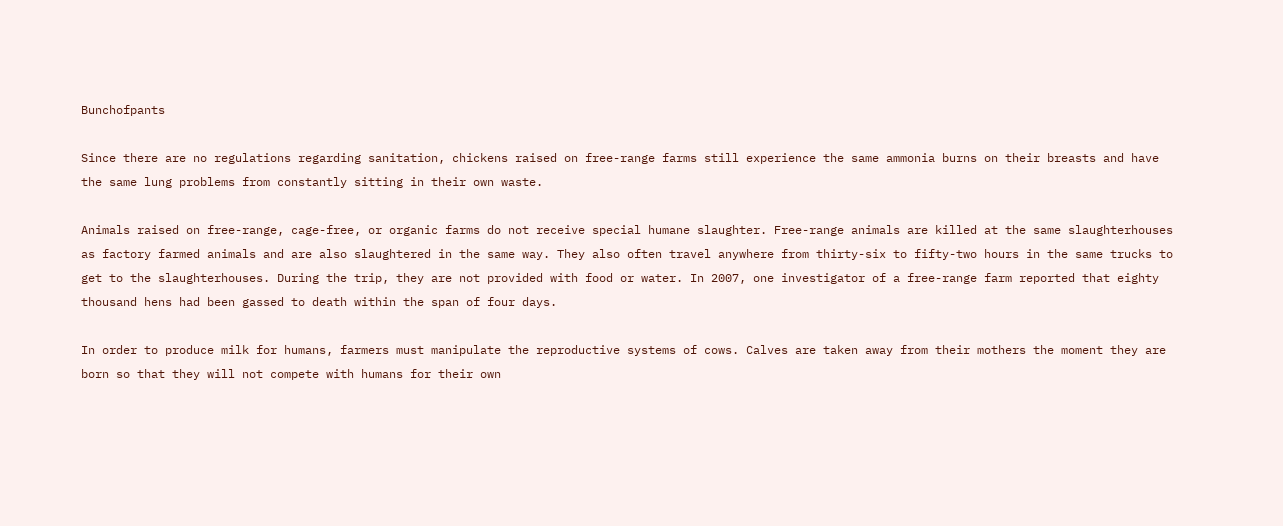Bunchofpants

Since there are no regulations regarding sanitation, chickens raised on free-range farms still experience the same ammonia burns on their breasts and have the same lung problems from constantly sitting in their own waste.

Animals raised on free-range, cage-free, or organic farms do not receive special humane slaughter. Free-range animals are killed at the same slaughterhouses as factory farmed animals and are also slaughtered in the same way. They also often travel anywhere from thirty-six to fifty-two hours in the same trucks to get to the slaughterhouses. During the trip, they are not provided with food or water. In 2007, one investigator of a free-range farm reported that eighty thousand hens had been gassed to death within the span of four days.

In order to produce milk for humans, farmers must manipulate the reproductive systems of cows. Calves are taken away from their mothers the moment they are born so that they will not compete with humans for their own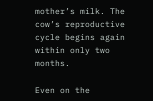mother’s milk. The cow’s reproductive cycle begins again within only two months.

Even on the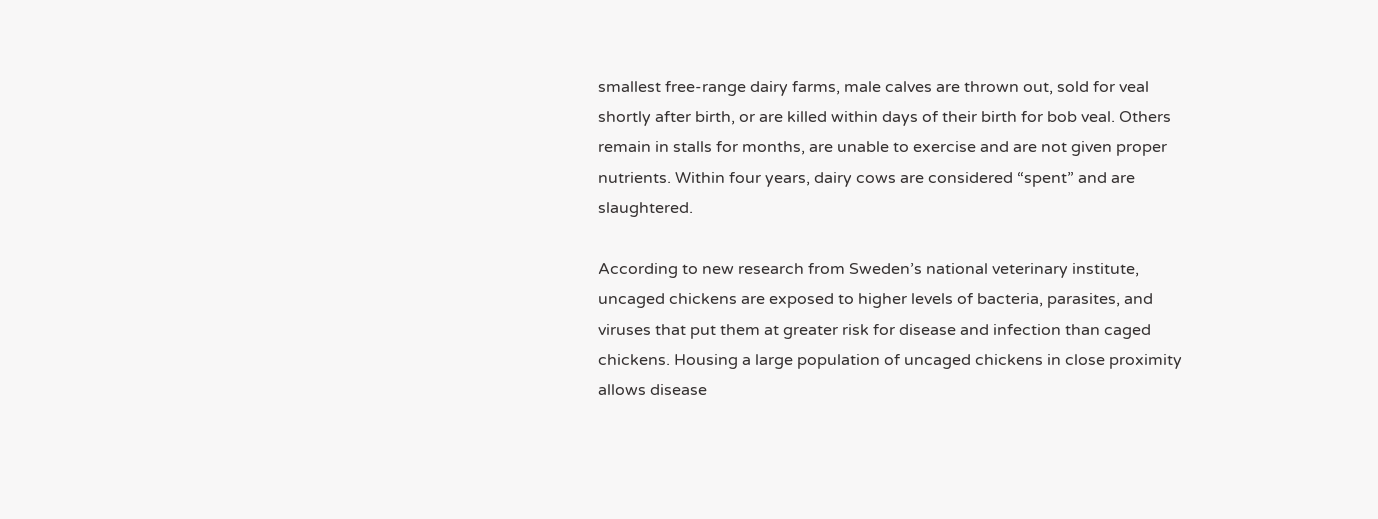smallest free-range dairy farms, male calves are thrown out, sold for veal shortly after birth, or are killed within days of their birth for bob veal. Others remain in stalls for months, are unable to exercise and are not given proper nutrients. Within four years, dairy cows are considered “spent” and are slaughtered.

According to new research from Sweden’s national veterinary institute, uncaged chickens are exposed to higher levels of bacteria, parasites, and viruses that put them at greater risk for disease and infection than caged chickens. Housing a large population of uncaged chickens in close proximity allows disease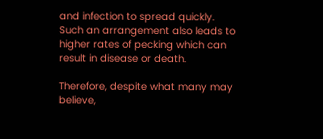and infection to spread quickly. Such an arrangement also leads to higher rates of pecking which can result in disease or death.

Therefore, despite what many may believe,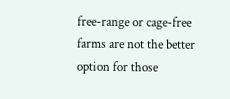free-range or cage-free farms are not the better option for those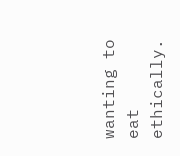wanting to eat ethically.